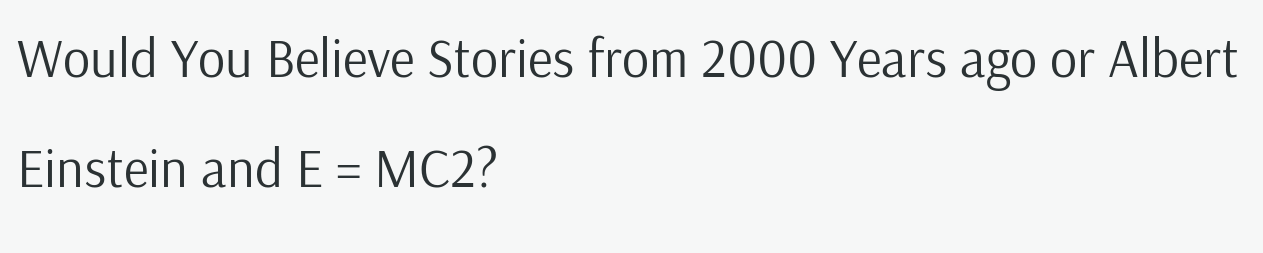Would You Believe Stories from 2000 Years ago or Albert Einstein and E = MC2?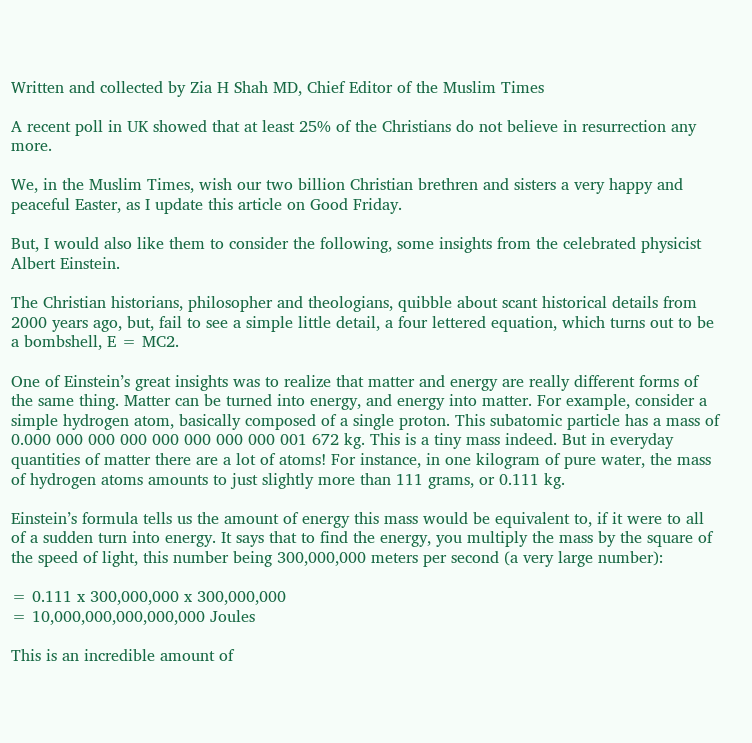Written and collected by Zia H Shah MD, Chief Editor of the Muslim Times

A recent poll in UK showed that at least 25% of the Christians do not believe in resurrection any more.

We, in the Muslim Times, wish our two billion Christian brethren and sisters a very happy and peaceful Easter, as I update this article on Good Friday.

But, I would also like them to consider the following, some insights from the celebrated physicist Albert Einstein.

The Christian historians, philosopher and theologians, quibble about scant historical details from 2000 years ago, but, fail to see a simple little detail, a four lettered equation, which turns out to be a bombshell, E = MC2.

One of Einstein’s great insights was to realize that matter and energy are really different forms of the same thing. Matter can be turned into energy, and energy into matter. For example, consider a simple hydrogen atom, basically composed of a single proton. This subatomic particle has a mass of 0.000 000 000 000 000 000 000 000 001 672 kg. This is a tiny mass indeed. But in everyday quantities of matter there are a lot of atoms! For instance, in one kilogram of pure water, the mass of hydrogen atoms amounts to just slightly more than 111 grams, or 0.111 kg.

Einstein’s formula tells us the amount of energy this mass would be equivalent to, if it were to all of a sudden turn into energy. It says that to find the energy, you multiply the mass by the square of the speed of light, this number being 300,000,000 meters per second (a very large number):

= 0.111 x 300,000,000 x 300,000,000
= 10,000,000,000,000,000 Joules

This is an incredible amount of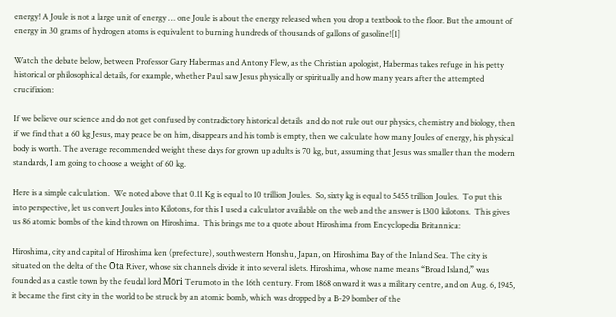energy! A Joule is not a large unit of energy … one Joule is about the energy released when you drop a textbook to the floor. But the amount of energy in 30 grams of hydrogen atoms is equivalent to burning hundreds of thousands of gallons of gasoline![1]

Watch the debate below, between Professor Gary Habermas and Antony Flew, as the Christian apologist, Habermas takes refuge in his petty historical or philosophical details, for example, whether Paul saw Jesus physically or spiritually and how many years after the attempted crucifixion:

If we believe our science and do not get confused by contradictory historical details  and do not rule out our physics, chemistry and biology, then if we find that a 60 kg Jesus, may peace be on him, disappears and his tomb is empty, then we calculate how many Joules of energy, his physical body is worth. The average recommended weight these days for grown up adults is 70 kg, but, assuming that Jesus was smaller than the modern standards, I am going to choose a weight of 60 kg.

Here is a simple calculation.  We noted above that 0.11 Kg is equal to 10 trillion Joules.  So, sixty kg is equal to 5455 trillion Joules.  To put this into perspective, let us convert Joules into Kilotons, for this I used a calculator available on the web and the answer is 1300 kilotons.  This gives us 86 atomic bombs of the kind thrown on Hiroshima.  This brings me to a quote about Hiroshima from Encyclopedia Britannica:

Hiroshima, city and capital of Hiroshima ken (prefecture), southwestern Honshu, Japan, on Hiroshima Bay of the Inland Sea. The city is situated on the delta of the Ōta River, whose six channels divide it into several islets. Hiroshima, whose name means “Broad Island,” was founded as a castle town by the feudal lord Mōri Terumoto in the 16th century. From 1868 onward it was a military centre, and on Aug. 6, 1945, it became the first city in the world to be struck by an atomic bomb, which was dropped by a B-29 bomber of the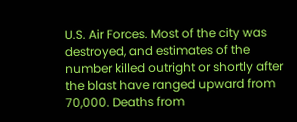U.S. Air Forces. Most of the city was destroyed, and estimates of the number killed outright or shortly after the blast have ranged upward from 70,000. Deaths from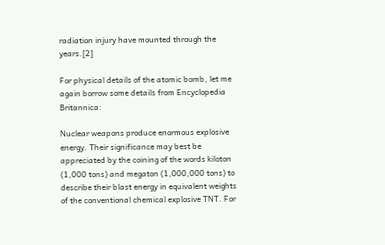radiation injury have mounted through the years.[2]

For physical details of the atomic bomb, let me again borrow some details from Encyclopedia Britannica:

Nuclear weapons produce enormous explosive energy. Their significance may best be appreciated by the coining of the words kiloton (1,000 tons) and megaton (1,000,000 tons) to describe their blast energy in equivalent weights of the conventional chemical explosive TNT. For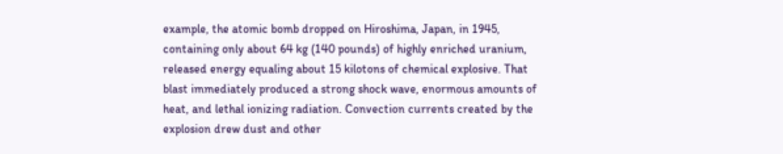example, the atomic bomb dropped on Hiroshima, Japan, in 1945, containing only about 64 kg (140 pounds) of highly enriched uranium, released energy equaling about 15 kilotons of chemical explosive. That blast immediately produced a strong shock wave, enormous amounts of heat, and lethal ionizing radiation. Convection currents created by the explosion drew dust and other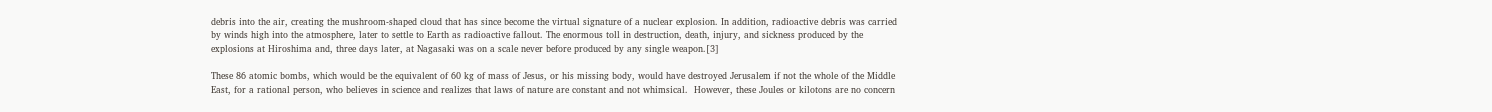debris into the air, creating the mushroom-shaped cloud that has since become the virtual signature of a nuclear explosion. In addition, radioactive debris was carried by winds high into the atmosphere, later to settle to Earth as radioactive fallout. The enormous toll in destruction, death, injury, and sickness produced by the explosions at Hiroshima and, three days later, at Nagasaki was on a scale never before produced by any single weapon.[3]

These 86 atomic bombs, which would be the equivalent of 60 kg of mass of Jesus, or his missing body, would have destroyed Jerusalem if not the whole of the Middle East, for a rational person, who believes in science and realizes that laws of nature are constant and not whimsical.  However, these Joules or kilotons are no concern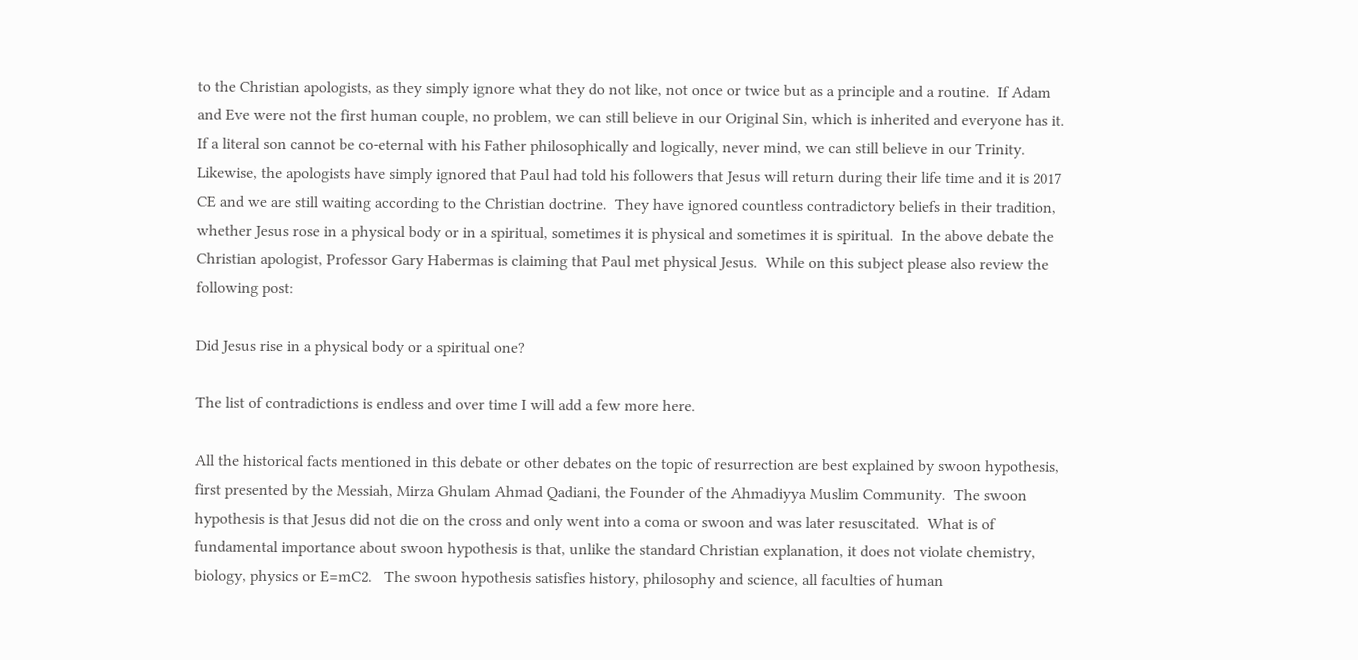to the Christian apologists, as they simply ignore what they do not like, not once or twice but as a principle and a routine.  If Adam and Eve were not the first human couple, no problem, we can still believe in our Original Sin, which is inherited and everyone has it.  If a literal son cannot be co-eternal with his Father philosophically and logically, never mind, we can still believe in our Trinity.  Likewise, the apologists have simply ignored that Paul had told his followers that Jesus will return during their life time and it is 2017 CE and we are still waiting according to the Christian doctrine.  They have ignored countless contradictory beliefs in their tradition, whether Jesus rose in a physical body or in a spiritual, sometimes it is physical and sometimes it is spiritual.  In the above debate the Christian apologist, Professor Gary Habermas is claiming that Paul met physical Jesus.  While on this subject please also review the following post:

Did Jesus rise in a physical body or a spiritual one?

The list of contradictions is endless and over time I will add a few more here.

All the historical facts mentioned in this debate or other debates on the topic of resurrection are best explained by swoon hypothesis, first presented by the Messiah, Mirza Ghulam Ahmad Qadiani, the Founder of the Ahmadiyya Muslim Community.  The swoon hypothesis is that Jesus did not die on the cross and only went into a coma or swoon and was later resuscitated.  What is of fundamental importance about swoon hypothesis is that, unlike the standard Christian explanation, it does not violate chemistry, biology, physics or E=mC2.   The swoon hypothesis satisfies history, philosophy and science, all faculties of human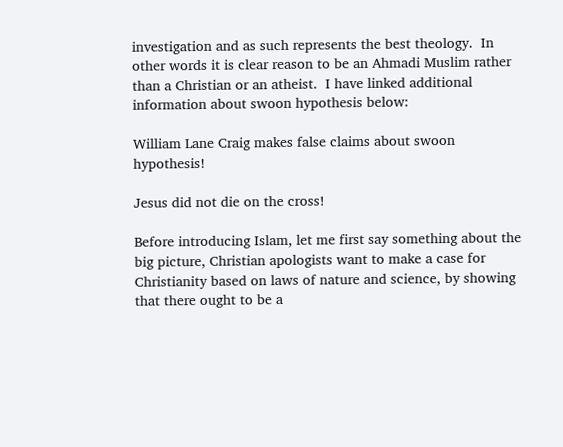investigation and as such represents the best theology.  In other words it is clear reason to be an Ahmadi Muslim rather than a Christian or an atheist.  I have linked additional information about swoon hypothesis below:

William Lane Craig makes false claims about swoon hypothesis!

Jesus did not die on the cross!

Before introducing Islam, let me first say something about the big picture, Christian apologists want to make a case for Christianity based on laws of nature and science, by showing that there ought to be a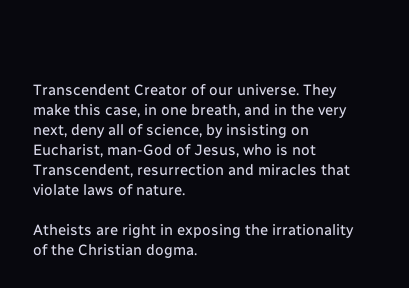Transcendent Creator of our universe. They make this case, in one breath, and in the very next, deny all of science, by insisting on Eucharist, man-God of Jesus, who is not Transcendent, resurrection and miracles that violate laws of nature.

Atheists are right in exposing the irrationality of the Christian dogma.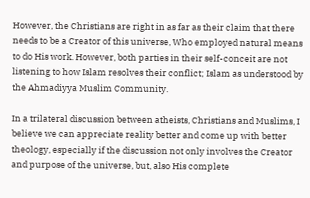However, the Christians are right in as far as their claim that there needs to be a Creator of this universe, Who employed natural means to do His work. However, both parties in their self-conceit are not listening to how Islam resolves their conflict; Islam as understood by the Ahmadiyya Muslim Community.

In a trilateral discussion between atheists, Christians and Muslims, I believe we can appreciate reality better and come up with better theology, especially if the discussion not only involves the Creator and purpose of the universe, but, also His complete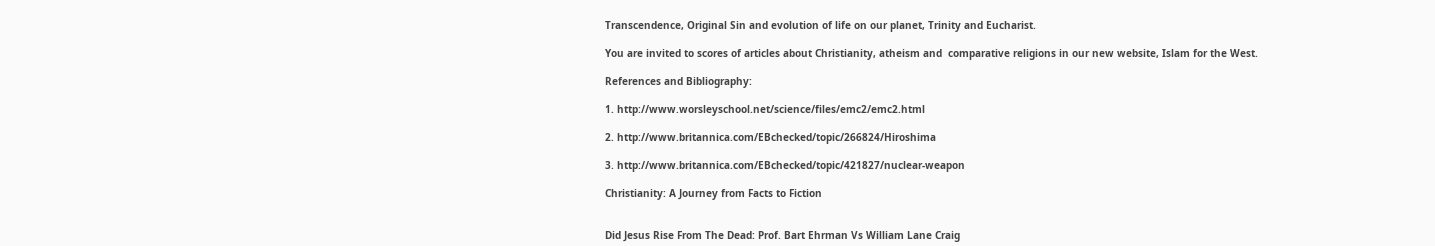Transcendence, Original Sin and evolution of life on our planet, Trinity and Eucharist.

You are invited to scores of articles about Christianity, atheism and  comparative religions in our new website, Islam for the West.

References and Bibliography:

1. http://www.worsleyschool.net/science/files/emc2/emc2.html

2. http://www.britannica.com/EBchecked/topic/266824/Hiroshima

3. http://www.britannica.com/EBchecked/topic/421827/nuclear-weapon

Christianity: A Journey from Facts to Fiction


Did Jesus Rise From The Dead: Prof. Bart Ehrman Vs William Lane Craig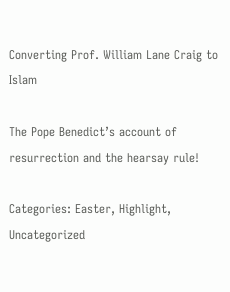Converting Prof. William Lane Craig to Islam

The Pope Benedict’s account of resurrection and the hearsay rule!

Categories: Easter, Highlight, Uncategorized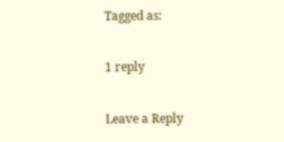Tagged as:

1 reply

Leave a Reply